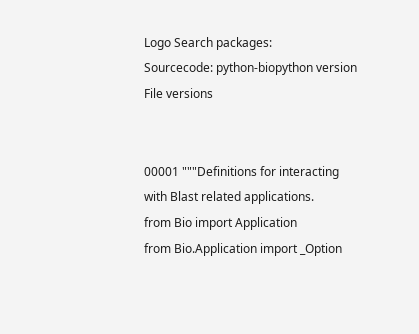Logo Search packages:
Sourcecode: python-biopython version File versions


00001 """Definitions for interacting with Blast related applications.
from Bio import Application
from Bio.Application import _Option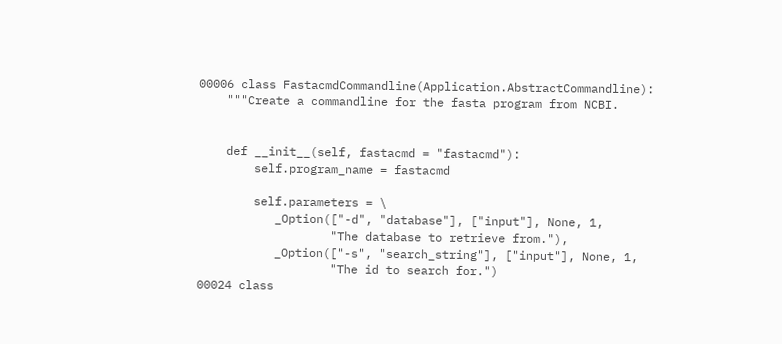00006 class FastacmdCommandline(Application.AbstractCommandline):
    """Create a commandline for the fasta program from NCBI.


    def __init__(self, fastacmd = "fastacmd"):
        self.program_name = fastacmd

        self.parameters = \
           _Option(["-d", "database"], ["input"], None, 1,
                   "The database to retrieve from."),
           _Option(["-s", "search_string"], ["input"], None, 1,
                   "The id to search for.")
00024 class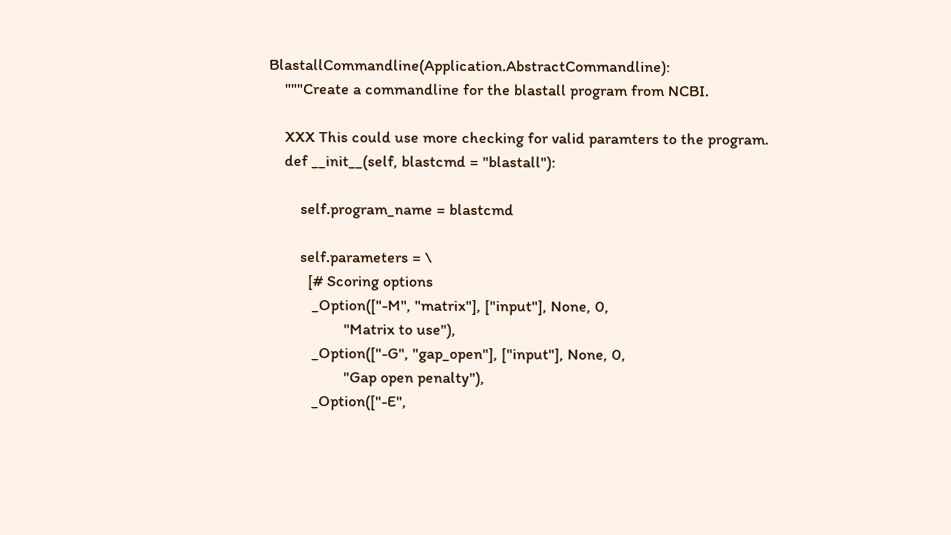BlastallCommandline(Application.AbstractCommandline):
    """Create a commandline for the blastall program from NCBI.

    XXX This could use more checking for valid paramters to the program.
    def __init__(self, blastcmd = "blastall"):

        self.program_name = blastcmd

        self.parameters = \
          [# Scoring options
           _Option(["-M", "matrix"], ["input"], None, 0,
                   "Matrix to use"),
           _Option(["-G", "gap_open"], ["input"], None, 0,
                   "Gap open penalty"),
           _Option(["-E",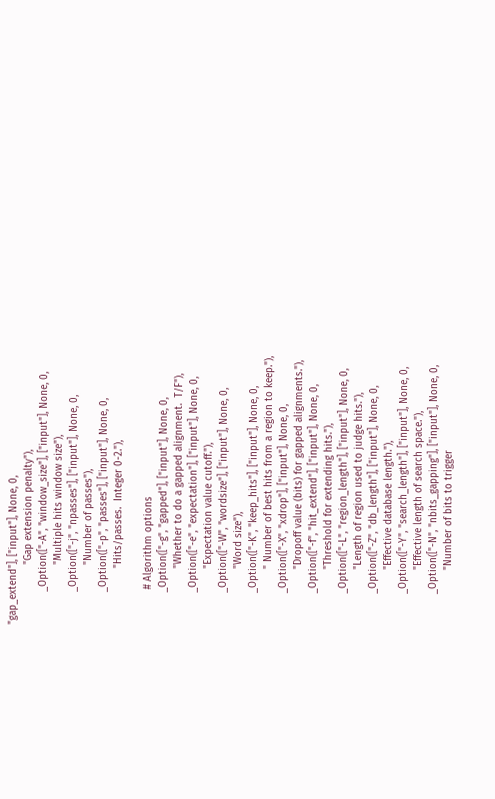"gap_extend"], ["input"], None, 0,
                    "Gap extension penalty"),
           _Option(["-A", "window_size"], ["input"], None, 0,
                    "Multiple hits window size"),
           _Option(["-j", "npasses"], ["input"], None, 0,
                    "Number of passes"),
           _Option(["-p", "passes"], ["input"], None, 0,
                   "Hits/passes.  Integer 0-2."),

            # Algorithm options
           _Option(["-g", "gapped"], ["input"], None, 0,
                   "Whether to do a gapped alignment.  T/F"),
           _Option(["-e", "expectation"], ["input"], None, 0,
                   "Expectation value cutoff."),
           _Option(["-W", "wordsize"], ["input"], None, 0,
                   "Word size"),
           _Option(["-K", "keep_hits"], ["input"], None, 0,
                   " Number of best hits from a region to keep."),
           _Option(["-X", "xdrop"], ["input"], None, 0,
                   "Dropoff value (bits) for gapped alignments."),
           _Option(["-f", "hit_extend"], ["input"], None, 0,
                   "Threshold for extending hits."),
           _Option(["-L", "region_length"], ["input"], None, 0,
                   "Length of region used to judge hits."),
           _Option(["-Z", "db_length"], ["input"], None, 0,
                   "Effective database length."),
           _Option(["-Y", "search_length"], ["input"], None, 0,
                   "Effective length of search space."),
           _Option(["-N", "nbits_gapping"], ["input"], None, 0,
                   "Number of bits to trigger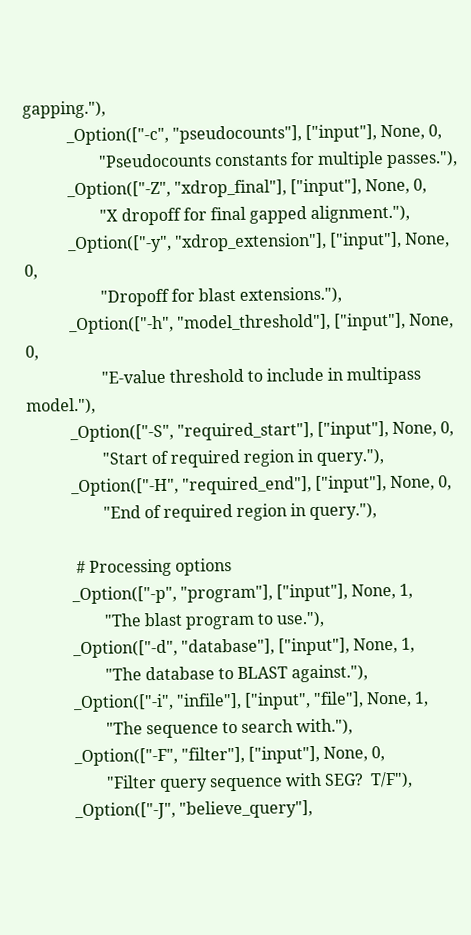gapping."),
           _Option(["-c", "pseudocounts"], ["input"], None, 0,
                   "Pseudocounts constants for multiple passes."),
           _Option(["-Z", "xdrop_final"], ["input"], None, 0,
                   "X dropoff for final gapped alignment."),
           _Option(["-y", "xdrop_extension"], ["input"], None, 0,
                   "Dropoff for blast extensions."),
           _Option(["-h", "model_threshold"], ["input"], None, 0,
                   "E-value threshold to include in multipass model."),
           _Option(["-S", "required_start"], ["input"], None, 0,
                   "Start of required region in query."),
           _Option(["-H", "required_end"], ["input"], None, 0,
                   "End of required region in query."),

            # Processing options
           _Option(["-p", "program"], ["input"], None, 1,
                   "The blast program to use."),
           _Option(["-d", "database"], ["input"], None, 1,
                   "The database to BLAST against."),
           _Option(["-i", "infile"], ["input", "file"], None, 1,
                   "The sequence to search with."),
           _Option(["-F", "filter"], ["input"], None, 0,
                   "Filter query sequence with SEG?  T/F"),
           _Option(["-J", "believe_query"],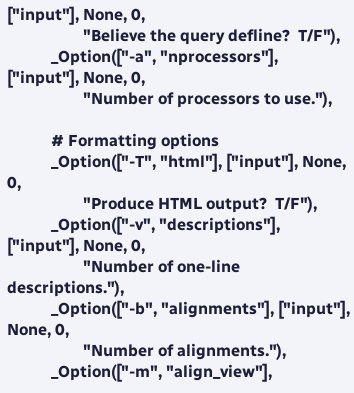["input"], None, 0,
                   "Believe the query defline?  T/F"),
           _Option(["-a", "nprocessors"], ["input"], None, 0,
                   "Number of processors to use."),

           # Formatting options
           _Option(["-T", "html"], ["input"], None, 0,
                   "Produce HTML output?  T/F"),
           _Option(["-v", "descriptions"], ["input"], None, 0,
                   "Number of one-line descriptions."),
           _Option(["-b", "alignments"], ["input"], None, 0,
                   "Number of alignments."),
           _Option(["-m", "align_view"],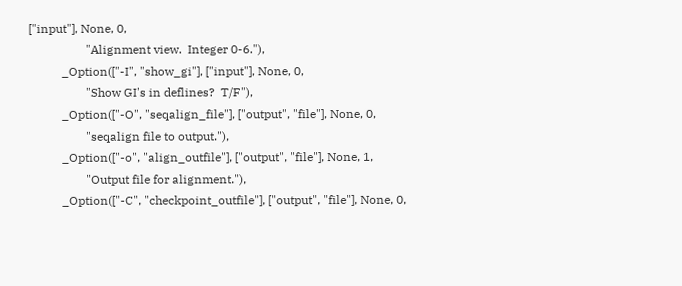["input"], None, 0,
                   "Alignment view.  Integer 0-6."),
           _Option(["-I", "show_gi"], ["input"], None, 0,
                   "Show GI's in deflines?  T/F"),
           _Option(["-O", "seqalign_file"], ["output", "file"], None, 0,
                   "seqalign file to output."),
           _Option(["-o", "align_outfile"], ["output", "file"], None, 1,
                   "Output file for alignment."),
           _Option(["-C", "checkpoint_outfile"], ["output", "file"], None, 0,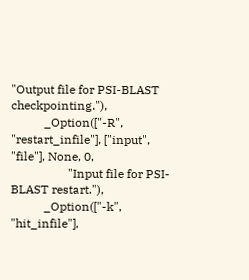"Output file for PSI-BLAST checkpointing."),
           _Option(["-R", "restart_infile"], ["input", "file"], None, 0,
                   "Input file for PSI-BLAST restart."),
           _Option(["-k", "hit_infile"],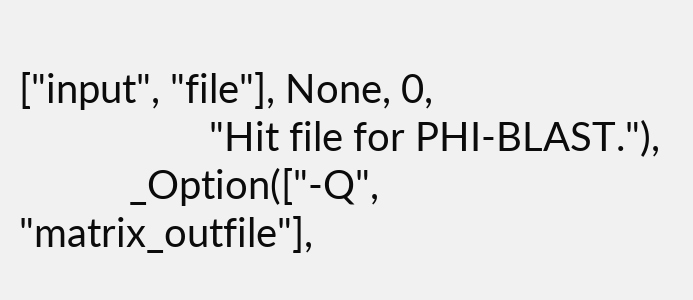["input", "file"], None, 0,
                   "Hit file for PHI-BLAST."),
           _Option(["-Q", "matrix_outfile"],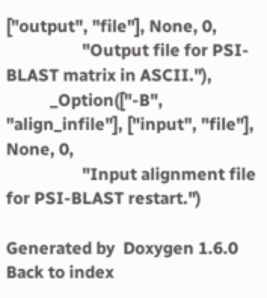["output", "file"], None, 0,
                   "Output file for PSI-BLAST matrix in ASCII."),
           _Option(["-B", "align_infile"], ["input", "file"], None, 0,
                   "Input alignment file for PSI-BLAST restart.")

Generated by  Doxygen 1.6.0   Back to index